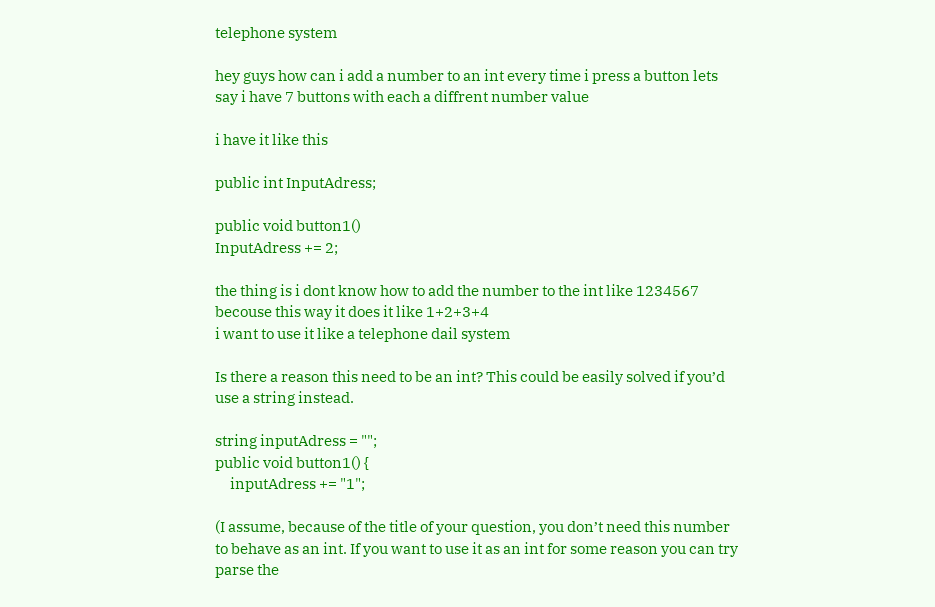telephone system

hey guys how can i add a number to an int every time i press a button lets say i have 7 buttons with each a diffrent number value

i have it like this

public int InputAdress;

public void button1()
InputAdress += 2;

the thing is i dont know how to add the number to the int like 1234567 becouse this way it does it like 1+2+3+4
i want to use it like a telephone dail system

Is there a reason this need to be an int? This could be easily solved if you’d use a string instead.

string inputAdress = "";
public void button1() {
     inputAdress += "1";

(I assume, because of the title of your question, you don’t need this number to behave as an int. If you want to use it as an int for some reason you can try parse the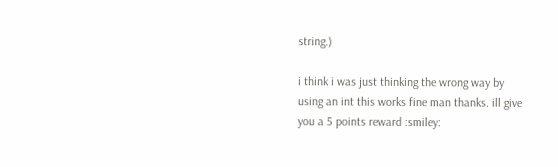string.)

i think i was just thinking the wrong way by using an int this works fine man thanks. ill give you a 5 points reward :smiley: